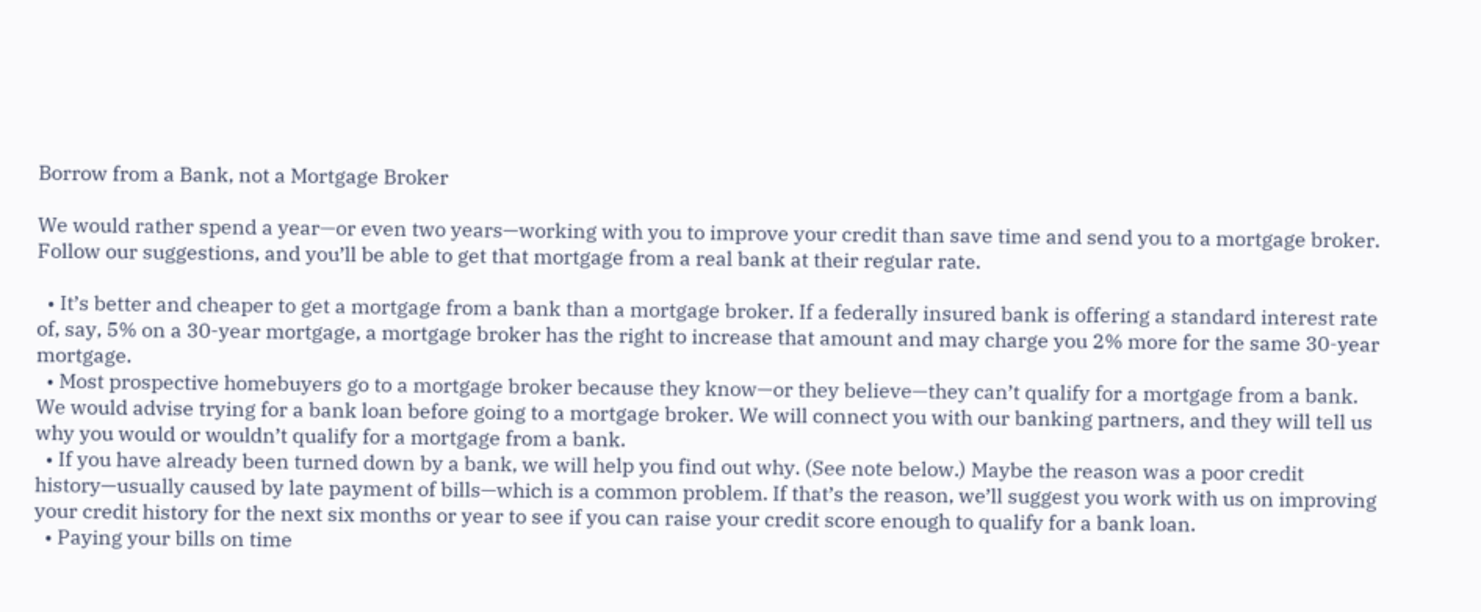Borrow from a Bank, not a Mortgage Broker

We would rather spend a year—or even two years—working with you to improve your credit than save time and send you to a mortgage broker. Follow our suggestions, and you’ll be able to get that mortgage from a real bank at their regular rate.

  • It’s better and cheaper to get a mortgage from a bank than a mortgage broker. If a federally insured bank is offering a standard interest rate of, say, 5% on a 30-year mortgage, a mortgage broker has the right to increase that amount and may charge you 2% more for the same 30-year mortgage.
  • Most prospective homebuyers go to a mortgage broker because they know—or they believe—they can’t qualify for a mortgage from a bank. We would advise trying for a bank loan before going to a mortgage broker. We will connect you with our banking partners, and they will tell us why you would or wouldn’t qualify for a mortgage from a bank.
  • If you have already been turned down by a bank, we will help you find out why. (See note below.) Maybe the reason was a poor credit history—usually caused by late payment of bills—which is a common problem. If that’s the reason, we’ll suggest you work with us on improving your credit history for the next six months or year to see if you can raise your credit score enough to qualify for a bank loan.
  • Paying your bills on time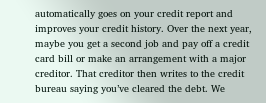automatically goes on your credit report and improves your credit history. Over the next year, maybe you get a second job and pay off a credit card bill or make an arrangement with a major creditor. That creditor then writes to the credit bureau saying you’ve cleared the debt. We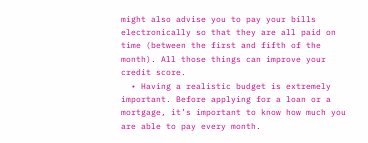might also advise you to pay your bills electronically so that they are all paid on time (between the first and fifth of the month). All those things can improve your credit score.
  • Having a realistic budget is extremely important. Before applying for a loan or a mortgage, it’s important to know how much you are able to pay every month.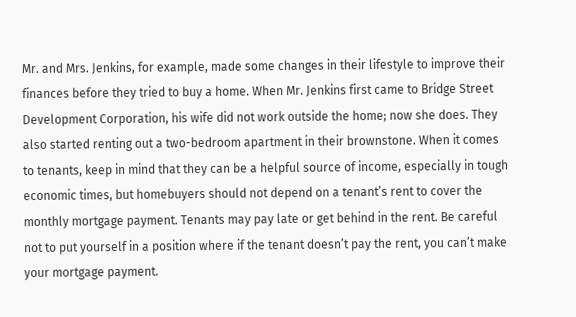Mr. and Mrs. Jenkins, for example, made some changes in their lifestyle to improve their finances before they tried to buy a home. When Mr. Jenkins first came to Bridge Street Development Corporation, his wife did not work outside the home; now she does. They also started renting out a two-bedroom apartment in their brownstone. When it comes to tenants, keep in mind that they can be a helpful source of income, especially in tough economic times, but homebuyers should not depend on a tenant’s rent to cover the monthly mortgage payment. Tenants may pay late or get behind in the rent. Be careful not to put yourself in a position where if the tenant doesn’t pay the rent, you can’t make your mortgage payment.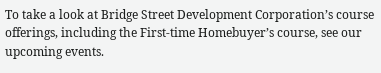To take a look at Bridge Street Development Corporation’s course offerings, including the First-time Homebuyer’s course, see our upcoming events.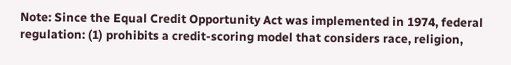Note: Since the Equal Credit Opportunity Act was implemented in 1974, federal regulation: (1) prohibits a credit-scoring model that considers race, religion,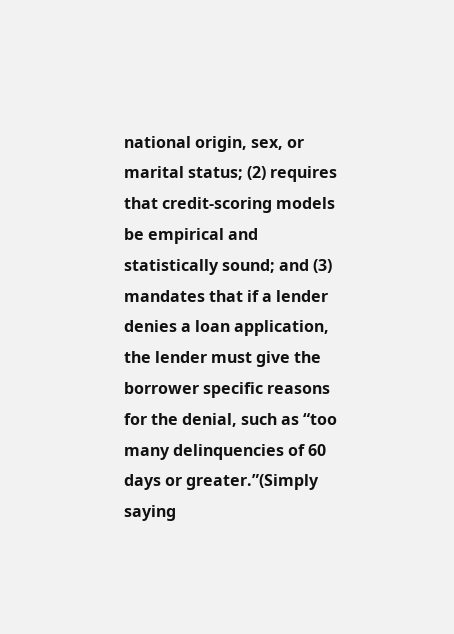national origin, sex, or marital status; (2) requires that credit-scoring models be empirical and statistically sound; and (3) mandates that if a lender denies a loan application, the lender must give the borrower specific reasons for the denial, such as “too many delinquencies of 60 days or greater.”(Simply saying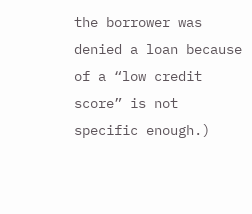the borrower was denied a loan because of a “low credit score” is not specific enough.)